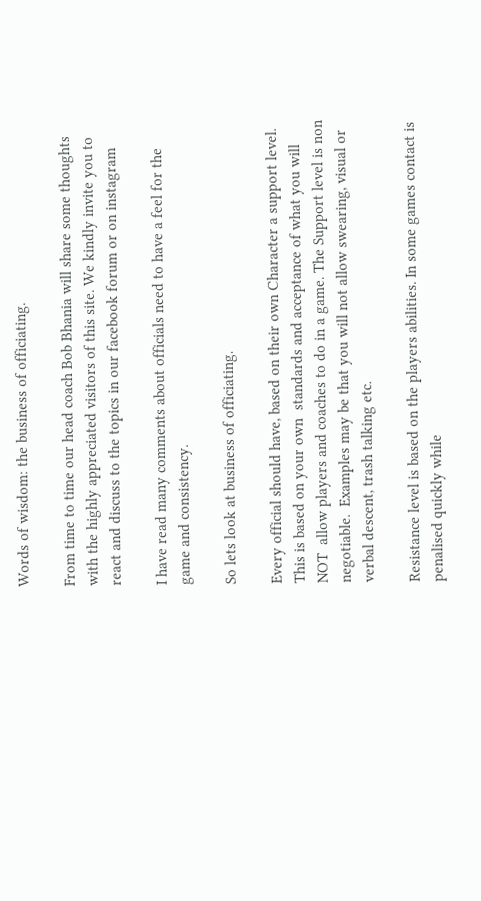Words of wisdom: the business of officiating.

From time to time our head coach Bob Bhania will share some thoughts with the highly appreciated visitors of this site. We kindly invite you to react and discuss to the topics in our facebook forum or on instagram

I have read many comments about officials need to have a feel for the game and consistency.

So lets look at business of officiating.

Every official should have, based on their own Character a support level. This is based on your own  standards and acceptance of what you will NOT  allow players and coaches to do in a game. The Support level is non negotiable.  Examples may be that you will not allow swearing, visual or verbal descent, trash talking etc.

Resistance level is based on the players abilities. In some games contact is penalised quickly while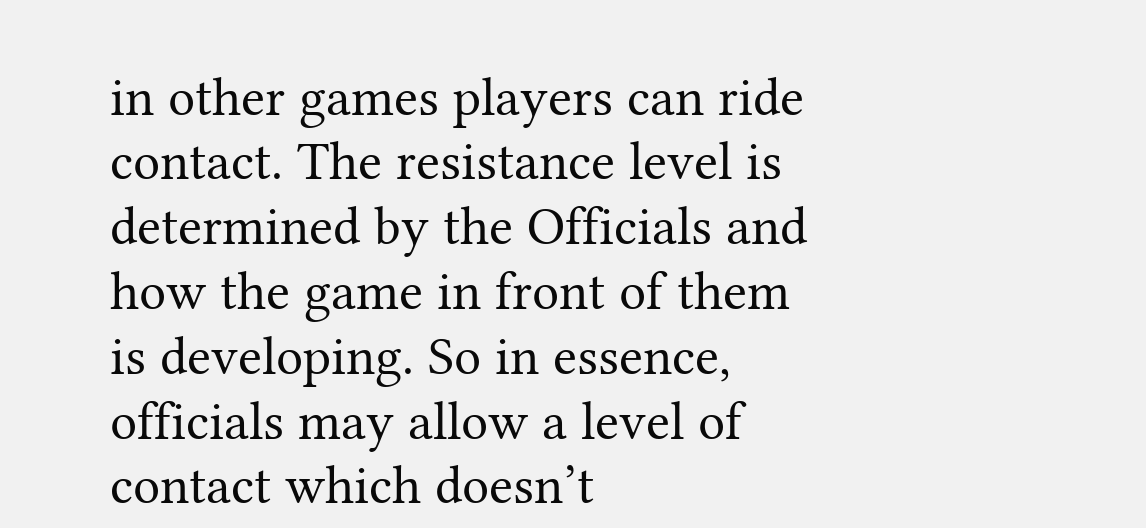in other games players can ride contact. The resistance level is determined by the Officials and how the game in front of them is developing. So in essence, officials may allow a level of contact which doesn’t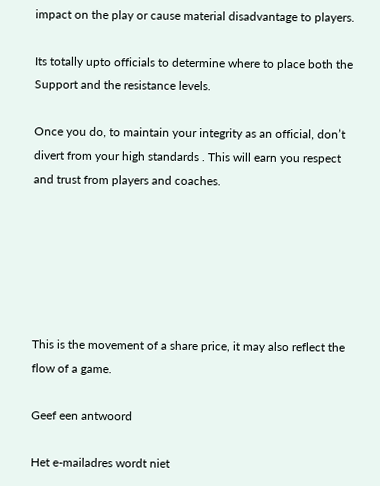impact on the play or cause material disadvantage to players.

Its totally upto officials to determine where to place both the Support and the resistance levels.

Once you do, to maintain your integrity as an official, don’t divert from your high standards . This will earn you respect and trust from players and coaches.






This is the movement of a share price, it may also reflect the flow of a game.

Geef een antwoord

Het e-mailadres wordt niet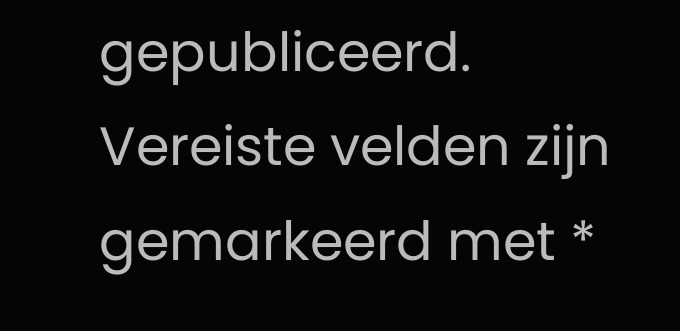gepubliceerd. Vereiste velden zijn gemarkeerd met *